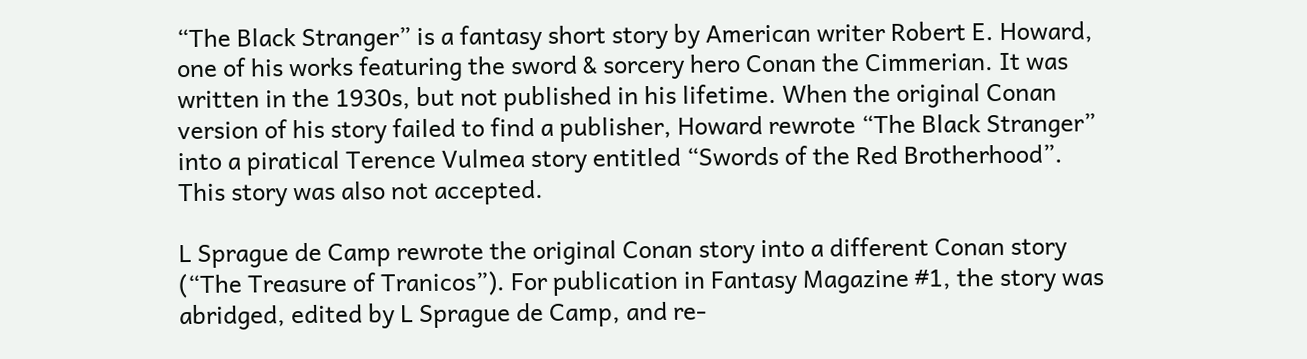“The Black Stranger” is a fantasy short story by American writer Robert E. Howard, one of his works featuring the sword & sorcery hero Conan the Cimmerian. It was written in the 1930s, but not published in his lifetime. When the original Conan version of his story failed to find a publisher, Howard rewrote “The Black Stranger” into a piratical Terence Vulmea story entitled “Swords of the Red Brotherhood”. This story was also not accepted.

L Sprague de Camp rewrote the original Conan story into a different Conan story (“The Treasure of Tranicos”). For publication in Fantasy Magazine #1, the story was abridged, edited by L Sprague de Camp, and re-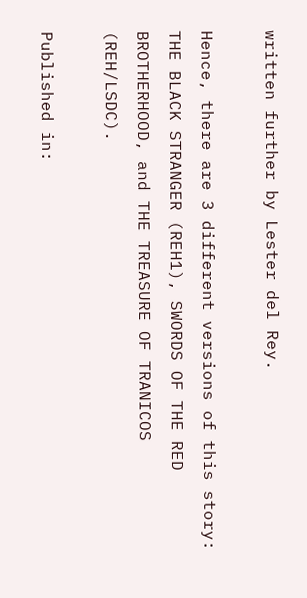written further by Lester del Rey.

Hence, there are 3 different versions of this story: THE BLACK STRANGER (REH1), SWORDS OF THE RED BROTHERHOOD, and THE TREASURE OF TRANICOS (REH/LSDC).

Published in: